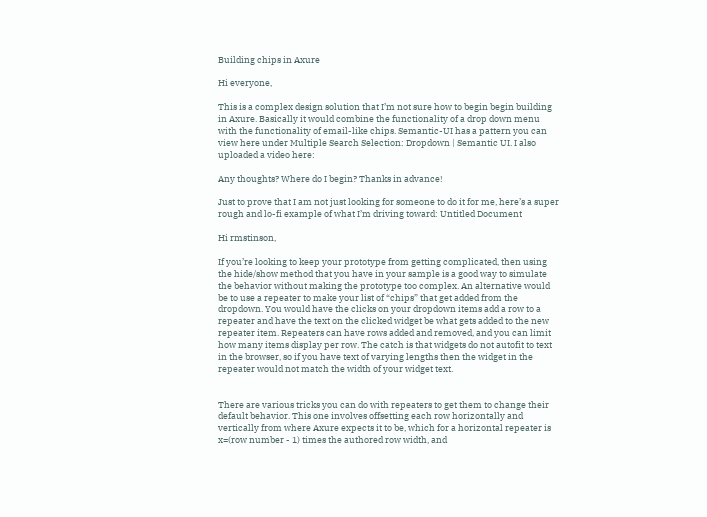Building chips in Axure

Hi everyone,

This is a complex design solution that I’m not sure how to begin begin building in Axure. Basically it would combine the functionality of a drop down menu with the functionality of email-like chips. Semantic-UI has a pattern you can view here under Multiple Search Selection: Dropdown | Semantic UI. I also uploaded a video here:

Any thoughts? Where do I begin? Thanks in advance!

Just to prove that I am not just looking for someone to do it for me, here’s a super rough and lo-fi example of what I’m driving toward: Untitled Document

Hi rmstinson,

If you’re looking to keep your prototype from getting complicated, then using the hide/show method that you have in your sample is a good way to simulate the behavior without making the prototype too complex. An alternative would be to use a repeater to make your list of “chips” that get added from the dropdown. You would have the clicks on your dropdown items add a row to a repeater and have the text on the clicked widget be what gets added to the new repeater item. Repeaters can have rows added and removed, and you can limit how many items display per row. The catch is that widgets do not autofit to text in the browser, so if you have text of varying lengths then the widget in the repeater would not match the width of your widget text.


There are various tricks you can do with repeaters to get them to change their default behavior. This one involves offsetting each row horizontally and vertically from where Axure expects it to be, which for a horizontal repeater is x=(row number - 1) times the authored row width, and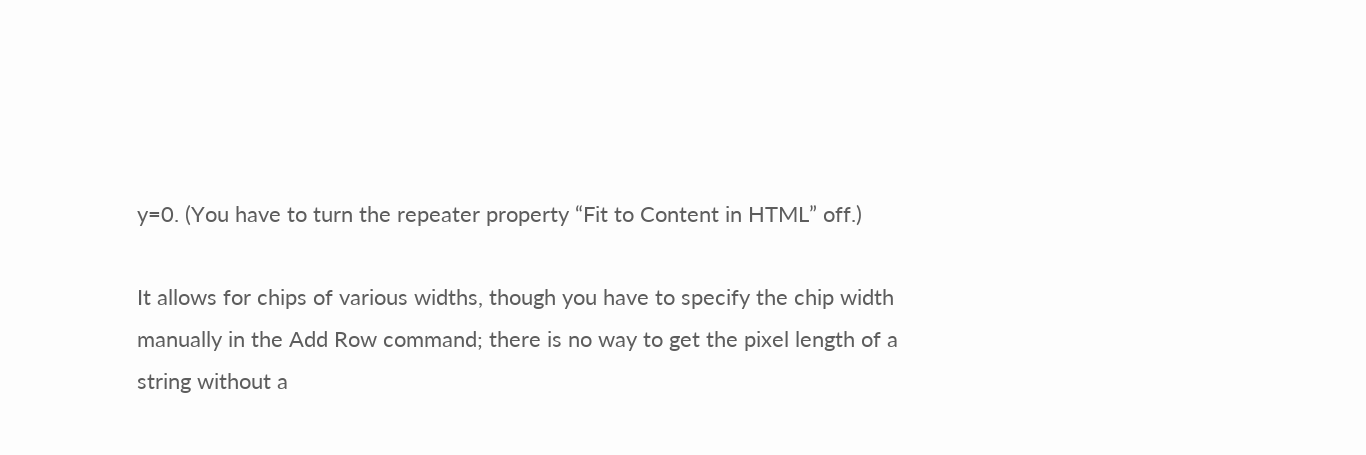y=0. (You have to turn the repeater property “Fit to Content in HTML” off.)

It allows for chips of various widths, though you have to specify the chip width manually in the Add Row command; there is no way to get the pixel length of a string without a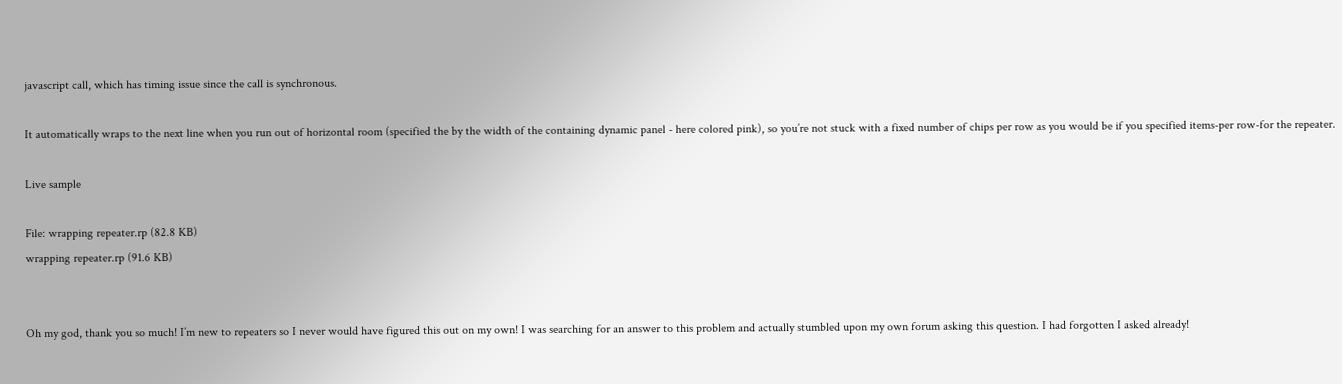javascript call, which has timing issue since the call is synchronous.

It automatically wraps to the next line when you run out of horizontal room (specified the by the width of the containing dynamic panel - here colored pink), so you’re not stuck with a fixed number of chips per row as you would be if you specified items-per row-for the repeater.

Live sample

File: wrapping repeater.rp (82.8 KB)
wrapping repeater.rp (91.6 KB)


Oh my god, thank you so much! I’m new to repeaters so I never would have figured this out on my own! I was searching for an answer to this problem and actually stumbled upon my own forum asking this question. I had forgotten I asked already!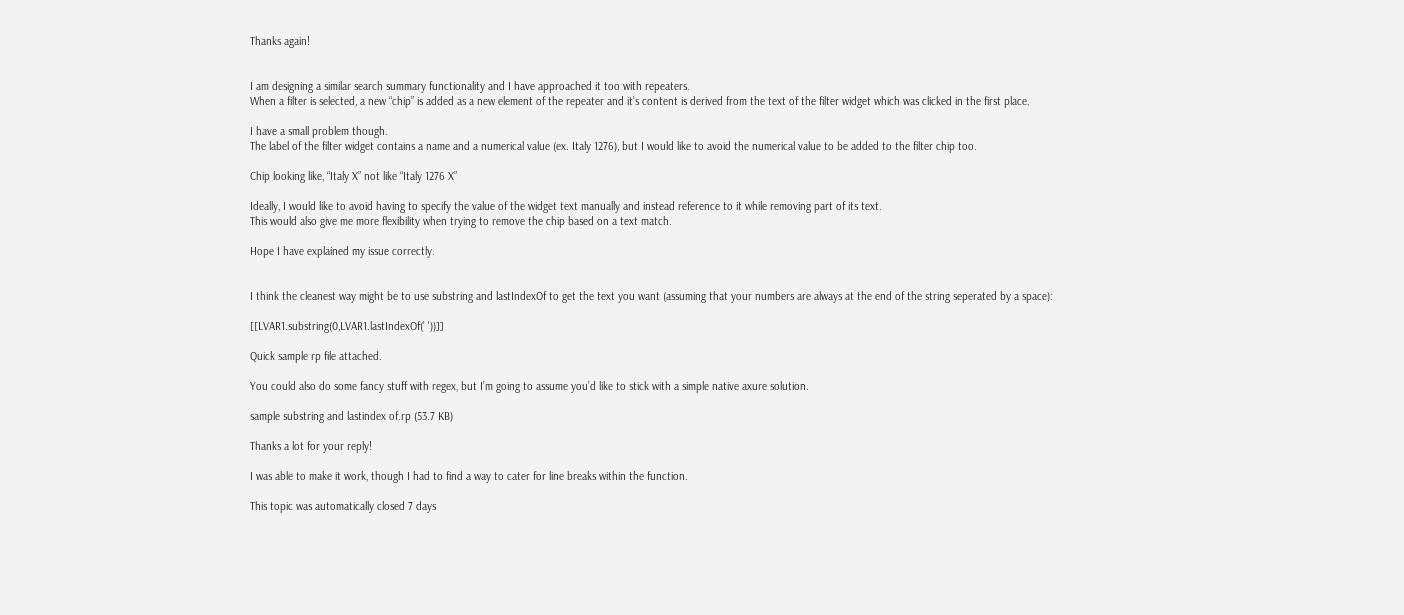Thanks again!


I am designing a similar search summary functionality and I have approached it too with repeaters.
When a filter is selected, a new “chip” is added as a new element of the repeater and it’s content is derived from the text of the filter widget which was clicked in the first place.

I have a small problem though.
The label of the filter widget contains a name and a numerical value (ex. Italy 1276), but I would like to avoid the numerical value to be added to the filter chip too.

Chip looking like, “Italy X” not like “Italy 1276 X”

Ideally, I would like to avoid having to specify the value of the widget text manually and instead reference to it while removing part of its text.
This would also give me more flexibility when trying to remove the chip based on a text match.

Hope I have explained my issue correctly.


I think the cleanest way might be to use substring and lastIndexOf to get the text you want (assuming that your numbers are always at the end of the string seperated by a space):

[[LVAR1.substring(0,LVAR1.lastIndexOf(’ '))]]

Quick sample rp file attached.

You could also do some fancy stuff with regex, but I’m going to assume you’d like to stick with a simple native axure solution.

sample substring and lastindex of.rp (53.7 KB)

Thanks a lot for your reply!

I was able to make it work, though I had to find a way to cater for line breaks within the function.

This topic was automatically closed 7 days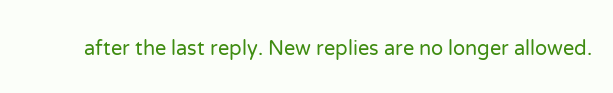after the last reply. New replies are no longer allowed.